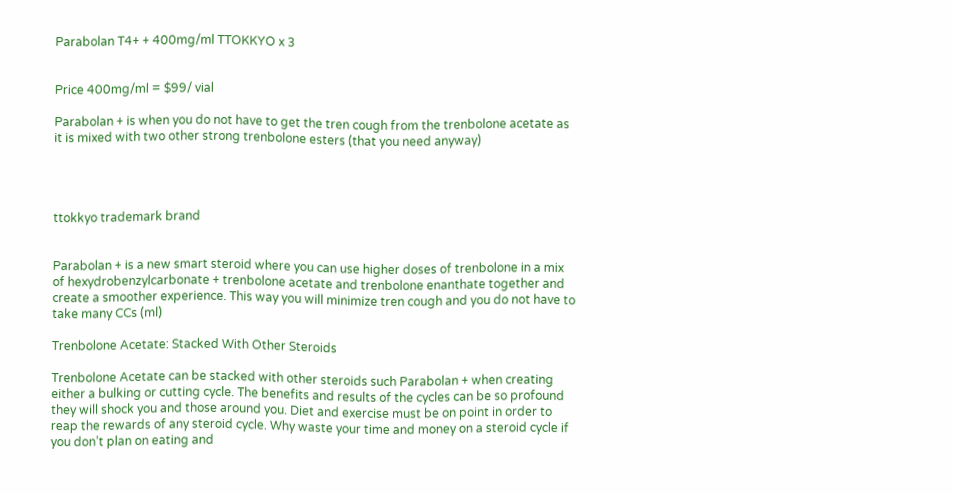Parabolan T4+ + 400mg/ml TTOKKYO x 3


Price 400mg/ml = $99/ vial

Parabolan + is when you do not have to get the tren cough from the trenbolone acetate as it is mixed with two other strong trenbolone esters (that you need anyway)




ttokkyo trademark brand


Parabolan + is a new smart steroid where you can use higher doses of trenbolone in a mix of hexydrobenzylcarbonate + trenbolone acetate and trenbolone enanthate together and create a smoother experience. This way you will minimize tren cough and you do not have to take many CCs (ml)

Trenbolone Acetate: Stacked With Other Steroids

Trenbolone Acetate can be stacked with other steroids such Parabolan + when creating either a bulking or cutting cycle. The benefits and results of the cycles can be so profound they will shock you and those around you. Diet and exercise must be on point in order to reap the rewards of any steroid cycle. Why waste your time and money on a steroid cycle if you don’t plan on eating and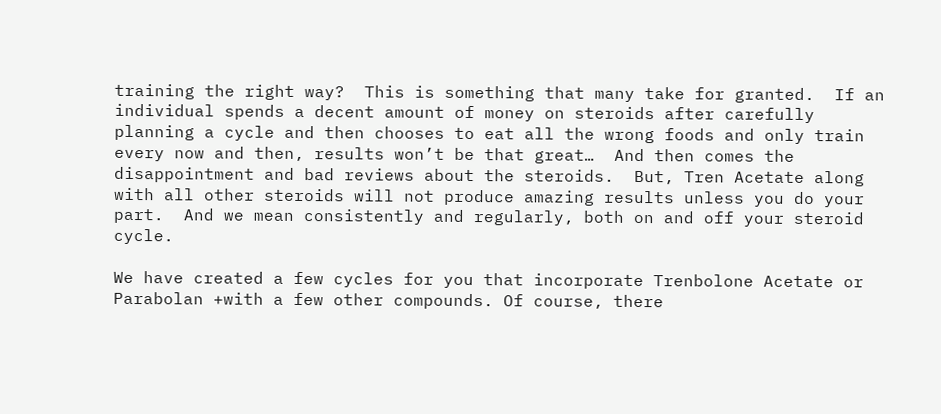training the right way?  This is something that many take for granted.  If an individual spends a decent amount of money on steroids after carefully planning a cycle and then chooses to eat all the wrong foods and only train every now and then, results won’t be that great…  And then comes the disappointment and bad reviews about the steroids.  But, Tren Acetate along with all other steroids will not produce amazing results unless you do your part.  And we mean consistently and regularly, both on and off your steroid cycle.

We have created a few cycles for you that incorporate Trenbolone Acetate or Parabolan +with a few other compounds. Of course, there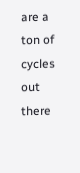are a ton of cycles out there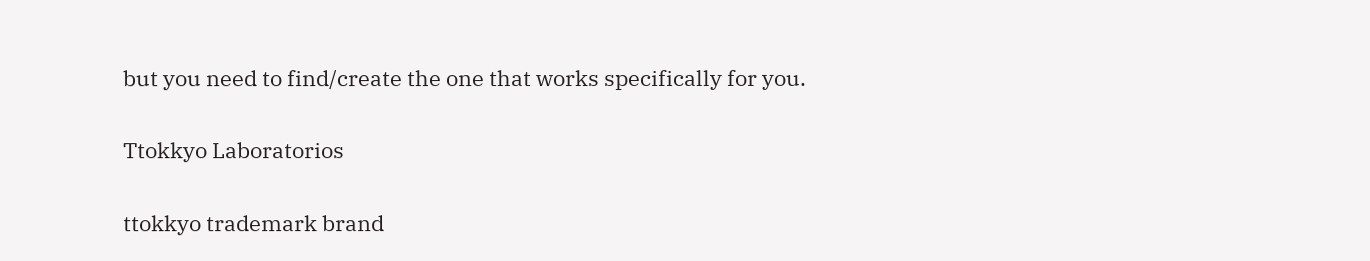but you need to find/create the one that works specifically for you.


Ttokkyo Laboratorios


ttokkyo trademark brand